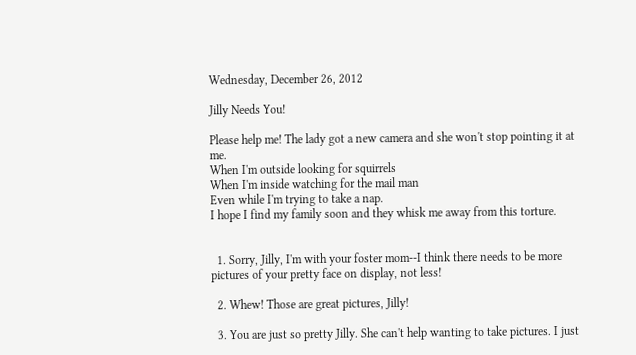Wednesday, December 26, 2012

Jilly Needs You!

Please help me! The lady got a new camera and she won't stop pointing it at me.
When I'm outside looking for squirrels
When I'm inside watching for the mail man
Even while I'm trying to take a nap.
I hope I find my family soon and they whisk me away from this torture.


  1. Sorry, Jilly, I'm with your foster mom--I think there needs to be more pictures of your pretty face on display, not less!

  2. Whew! Those are great pictures, Jilly!

  3. You are just so pretty Jilly. She can't help wanting to take pictures. I just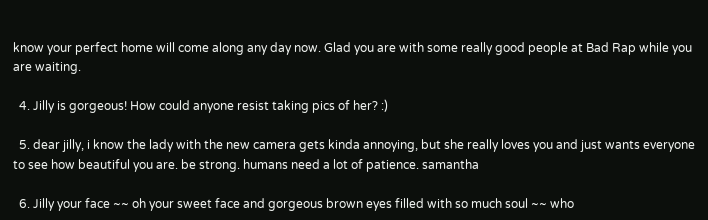know your perfect home will come along any day now. Glad you are with some really good people at Bad Rap while you are waiting.

  4. Jilly is gorgeous! How could anyone resist taking pics of her? :)

  5. dear jilly, i know the lady with the new camera gets kinda annoying, but she really loves you and just wants everyone to see how beautiful you are. be strong. humans need a lot of patience. samantha

  6. Jilly your face ~~ oh your sweet face and gorgeous brown eyes filled with so much soul ~~ who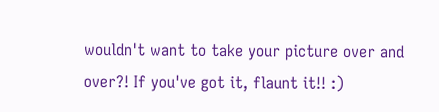wouldn't want to take your picture over and over?! If you've got it, flaunt it!! :)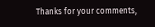Thanks for your comments,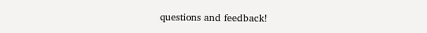questions and feedback!